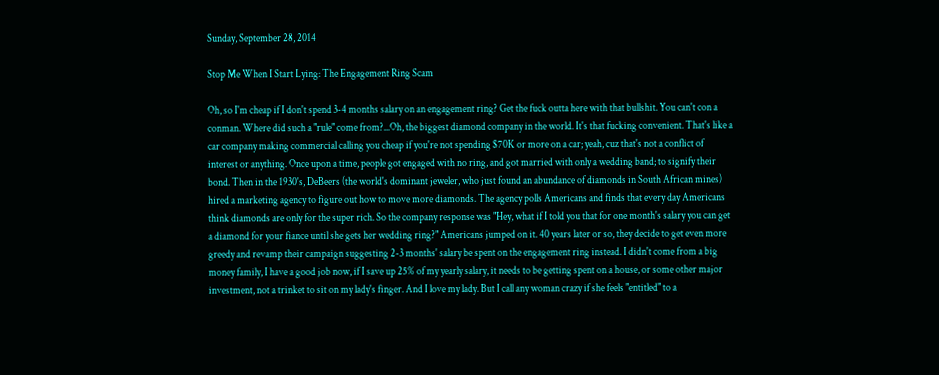Sunday, September 28, 2014

Stop Me When I Start Lying: The Engagement Ring Scam

Oh, so I'm cheap if I don't spend 3-4 months salary on an engagement ring? Get the fuck outta here with that bullshit. You can't con a conman. Where did such a "rule" come from?...Oh, the biggest diamond company in the world. It's that fucking convenient. That's like a car company making commercial calling you cheap if you're not spending $70K or more on a car; yeah, cuz that's not a conflict of interest or anything. Once upon a time, people got engaged with no ring, and got married with only a wedding band; to signify their bond. Then in the 1930's, DeBeers (the world's dominant jeweler, who just found an abundance of diamonds in South African mines) hired a marketing agency to figure out how to move more diamonds. The agency polls Americans and finds that every day Americans think diamonds are only for the super rich. So the company response was "Hey, what if I told you that for one month's salary you can get a diamond for your fiance until she gets her wedding ring?" Americans jumped on it. 40 years later or so, they decide to get even more greedy and revamp their campaign suggesting 2-3 months' salary be spent on the engagement ring instead. I didn't come from a big money family, I have a good job now, if I save up 25% of my yearly salary, it needs to be getting spent on a house, or some other major investment, not a trinket to sit on my lady's finger. And I love my lady. But I call any woman crazy if she feels "entitled" to a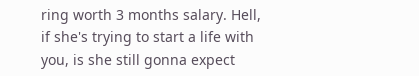ring worth 3 months salary. Hell, if she's trying to start a life with you, is she still gonna expect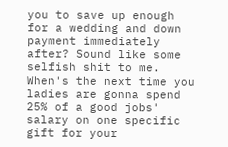you to save up enough for a wedding and down payment immediately after? Sound like some selfish shit to me. When's the next time you ladies are gonna spend 25% of a good jobs' salary on one specific gift for your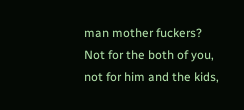man mother fuckers? Not for the both of you, not for him and the kids,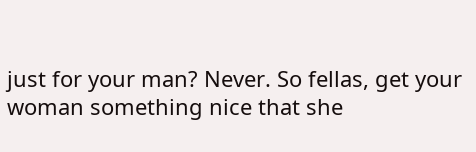just for your man? Never. So fellas, get your woman something nice that she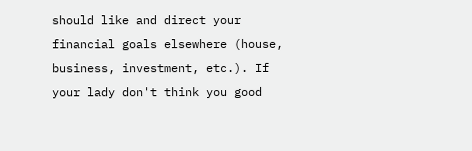should like and direct your financial goals elsewhere (house, business, investment, etc.). If your lady don't think you good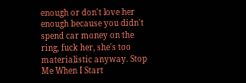enough or don't love her enough because you didn't spend car money on the ring, fuck her, she's too materialistic anyway. Stop Me When I Start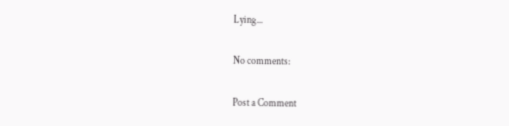Lying...

No comments:

Post a Comment